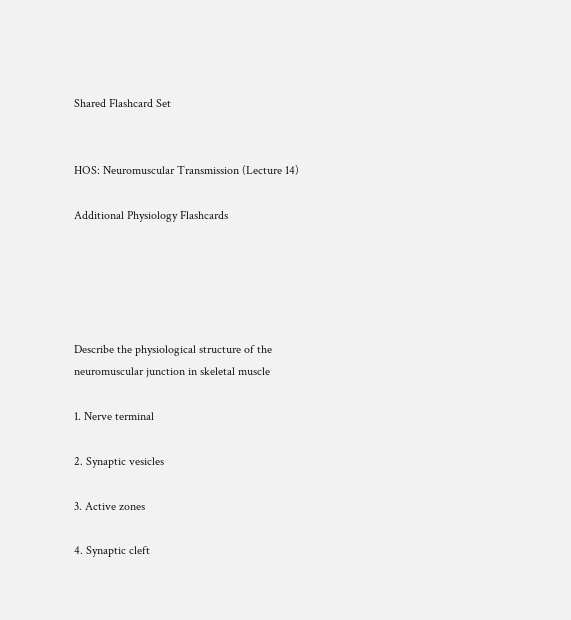Shared Flashcard Set


HOS: Neuromuscular Transmission (Lecture 14)

Additional Physiology Flashcards





Describe the physiological structure of the neuromuscular junction in skeletal muscle

1. Nerve terminal

2. Synaptic vesicles

3. Active zones

4. Synaptic cleft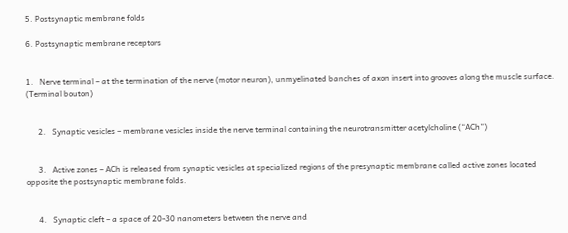5. Postsynaptic membrane folds

6. Postsynaptic membrane receptors


1.   Nerve terminal – at the termination of the nerve (motor neuron), unmyelinated banches of axon insert into grooves along the muscle surface. (Terminal bouton)


      2.   Synaptic vesicles – membrane vesicles inside the nerve terminal containing the neurotransmitter acetylcholine (“ACh”)


      3.   Active zones – ACh is released from synaptic vesicles at specialized regions of the presynaptic membrane called active zones located opposite the postsynaptic membrane folds.


      4.   Synaptic cleft – a space of 20-30 nanometers between the nerve and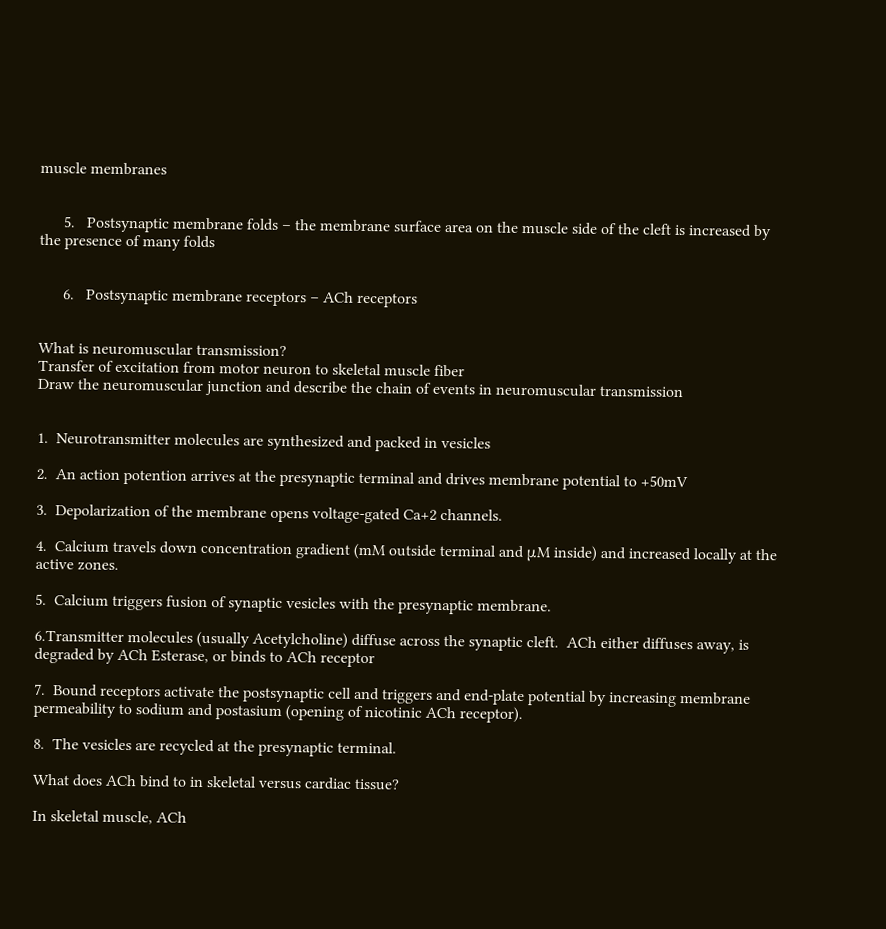muscle membranes


      5.   Postsynaptic membrane folds – the membrane surface area on the muscle side of the cleft is increased by the presence of many folds


      6.   Postsynaptic membrane receptors – ACh receptors


What is neuromuscular transmission?
Transfer of excitation from motor neuron to skeletal muscle fiber
Draw the neuromuscular junction and describe the chain of events in neuromuscular transmission


1.  Neurotransmitter molecules are synthesized and packed in vesicles

2.  An action potention arrives at the presynaptic terminal and drives membrane potential to +50mV

3.  Depolarization of the membrane opens voltage-gated Ca+2 channels.

4.  Calcium travels down concentration gradient (mM outside terminal and μM inside) and increased locally at the active zones.

5.  Calcium triggers fusion of synaptic vesicles with the presynaptic membrane.

6.Transmitter molecules (usually Acetylcholine) diffuse across the synaptic cleft.  ACh either diffuses away, is degraded by ACh Esterase, or binds to ACh receptor

7.  Bound receptors activate the postsynaptic cell and triggers and end-plate potential by increasing membrane permeability to sodium and postasium (opening of nicotinic ACh receptor).

8.  The vesicles are recycled at the presynaptic terminal.

What does ACh bind to in skeletal versus cardiac tissue?

In skeletal muscle, ACh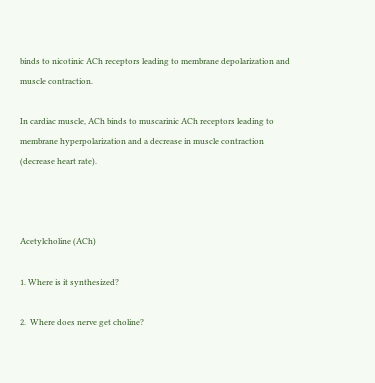binds to nicotinic ACh receptors leading to membrane depolarization and muscle contraction.

In cardiac muscle, ACh binds to muscarinic ACh receptors leading to membrane hyperpolarization and a decrease in muscle contraction (decrease heart rate).



Acetylcholine (ACh)

1. Where is it synthesized?

2.  Where does nerve get choline?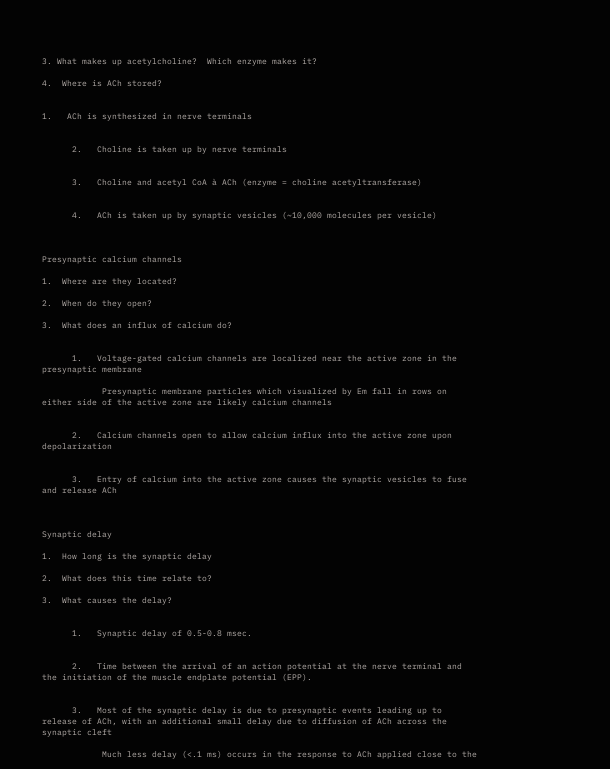3. What makes up acetylcholine?  Which enzyme makes it?

4.  Where is ACh stored?


1.   ACh is synthesized in nerve terminals


      2.   Choline is taken up by nerve terminals


      3.   Choline and acetyl CoA à ACh (enzyme = choline acetyltransferase)


      4.   ACh is taken up by synaptic vesicles (~10,000 molecules per vesicle)



Presynaptic calcium channels

1.  Where are they located?

2.  When do they open?

3.  What does an influx of calcium do?


      1.   Voltage-gated calcium channels are localized near the active zone in the presynaptic membrane

            Presynaptic membrane particles which visualized by Em fall in rows on either side of the active zone are likely calcium channels


      2.   Calcium channels open to allow calcium influx into the active zone upon depolarization


      3.   Entry of calcium into the active zone causes the synaptic vesicles to fuse and release ACh



Synaptic delay

1.  How long is the synaptic delay

2.  What does this time relate to?

3.  What causes the delay?


      1.   Synaptic delay of 0.5-0.8 msec.


      2.   Time between the arrival of an action potential at the nerve terminal and the initiation of the muscle endplate potential (EPP).


      3.   Most of the synaptic delay is due to presynaptic events leading up to release of ACh, with an additional small delay due to diffusion of ACh across the synaptic cleft

            Much less delay (<.1 ms) occurs in the response to ACh applied close to the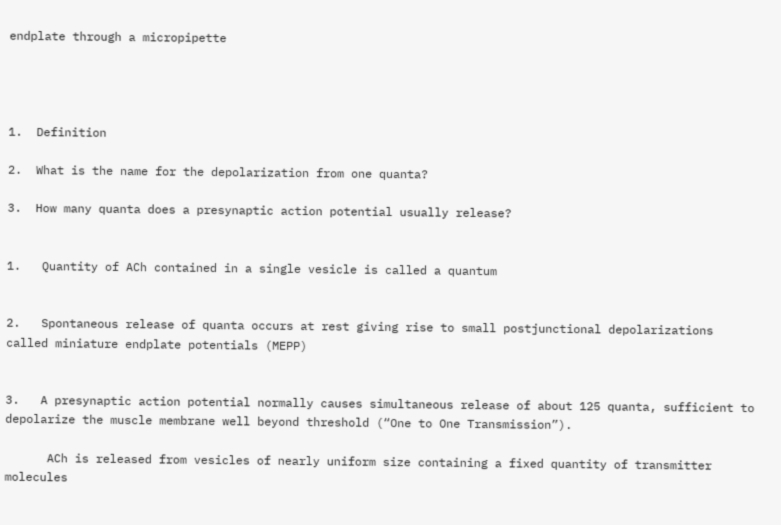endplate through a micropipette




1.  Definition

2.  What is the name for the depolarization from one quanta?

3.  How many quanta does a presynaptic action potential usually release?


1.   Quantity of ACh contained in a single vesicle is called a quantum


2.   Spontaneous release of quanta occurs at rest giving rise to small postjunctional depolarizations called miniature endplate potentials (MEPP)


3.   A presynaptic action potential normally causes simultaneous release of about 125 quanta, sufficient to depolarize the muscle membrane well beyond threshold (“One to One Transmission”).

      ACh is released from vesicles of nearly uniform size containing a fixed quantity of transmitter molecules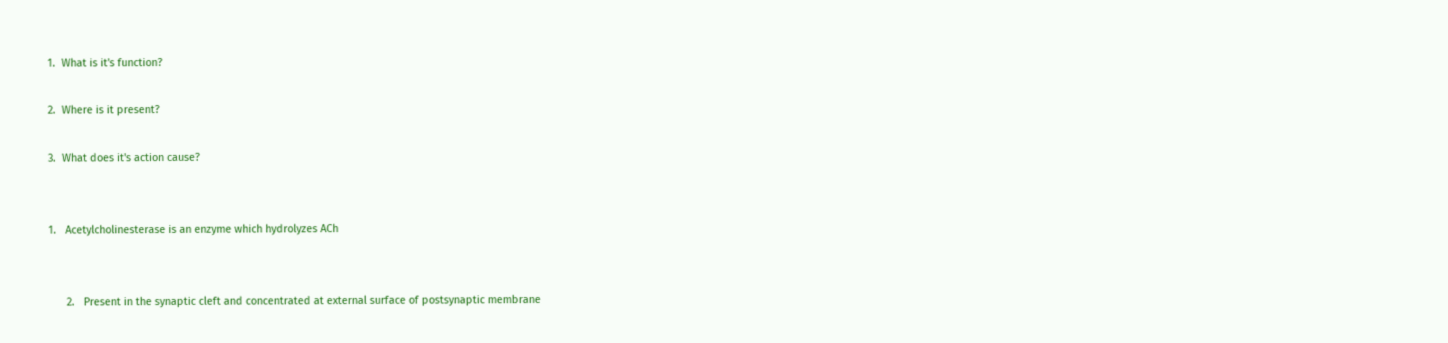1.  What is it's function?

2.  Where is it present?

3.  What does it's action cause?


1.   Acetylcholinesterase is an enzyme which hydrolyzes ACh


      2.   Present in the synaptic cleft and concentrated at external surface of postsynaptic membrane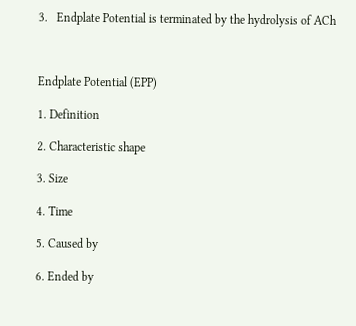3.   Endplate Potential is terminated by the hydrolysis of ACh



Endplate Potential (EPP)

1. Definition

2. Characteristic shape

3. Size

4. Time

5. Caused by

6. Ended by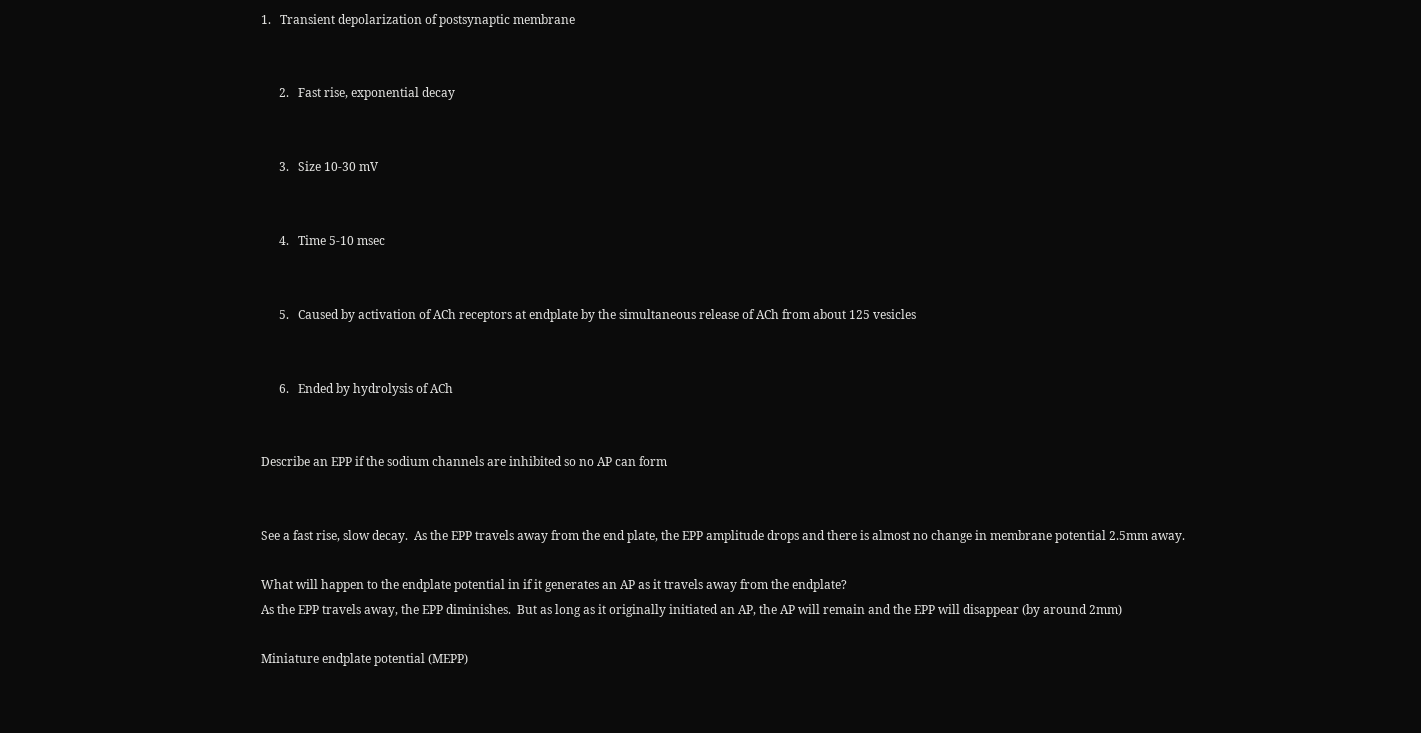1.   Transient depolarization of postsynaptic membrane


      2.   Fast rise, exponential decay


      3.   Size 10-30 mV


      4.   Time 5-10 msec


      5.   Caused by activation of ACh receptors at endplate by the simultaneous release of ACh from about 125 vesicles


      6.   Ended by hydrolysis of ACh


Describe an EPP if the sodium channels are inhibited so no AP can form


See a fast rise, slow decay.  As the EPP travels away from the end plate, the EPP amplitude drops and there is almost no change in membrane potential 2.5mm away.

What will happen to the endplate potential in if it generates an AP as it travels away from the endplate?
As the EPP travels away, the EPP diminishes.  But as long as it originally initiated an AP, the AP will remain and the EPP will disappear (by around 2mm)

Miniature endplate potential (MEPP)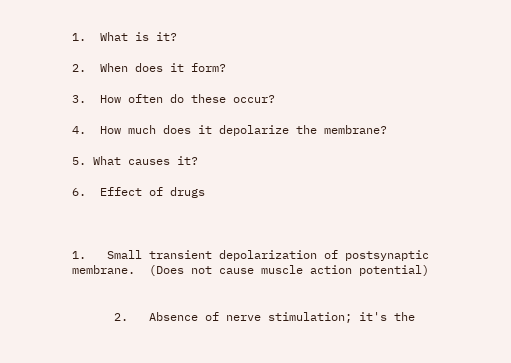1.  What is it?

2.  When does it form?

3.  How often do these occur?

4.  How much does it depolarize the membrane?

5. What causes it?

6.  Effect of drugs



1.   Small transient depolarization of postsynaptic membrane.  (Does not cause muscle action potential)


      2.   Absence of nerve stimulation; it's the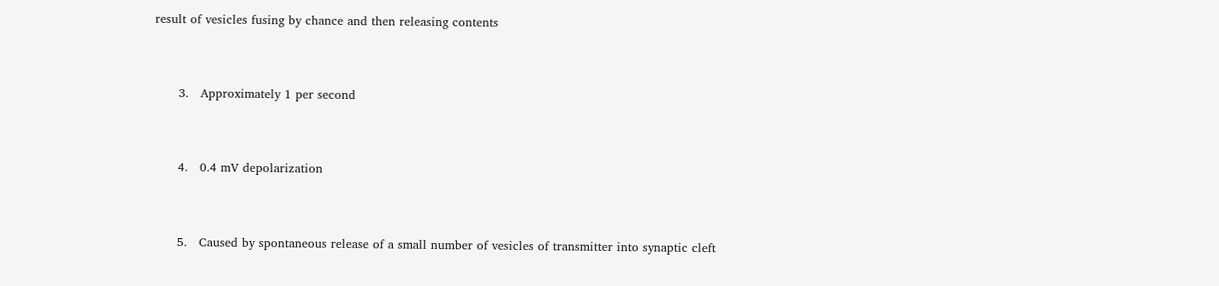result of vesicles fusing by chance and then releasing contents


      3.   Approximately 1 per second


      4.   0.4 mV depolarization


      5.   Caused by spontaneous release of a small number of vesicles of transmitter into synaptic cleft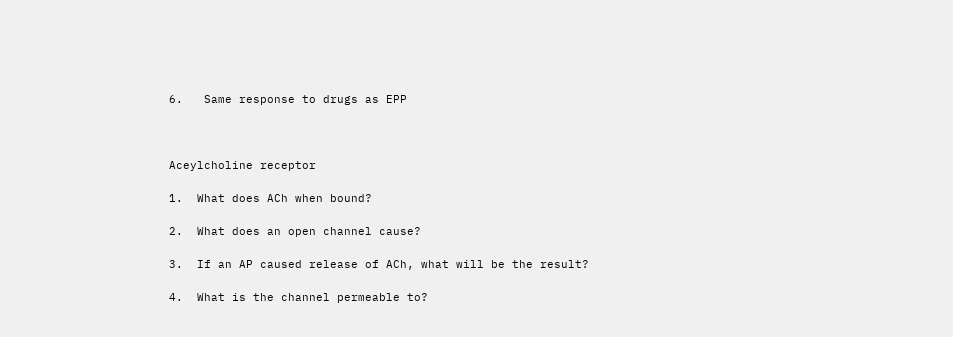6.   Same response to drugs as EPP



Aceylcholine receptor

1.  What does ACh when bound?

2.  What does an open channel cause?

3.  If an AP caused release of ACh, what will be the result?

4.  What is the channel permeable to?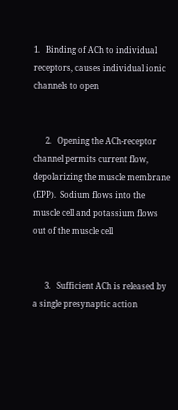1.   Binding of ACh to individual receptors, causes individual ionic channels to open


      2.   Opening the ACh-receptor channel permits current flow, depolarizing the muscle membrane (EPP).  Sodium flows into the muscle cell and potassium flows out of the muscle cell


      3.   Sufficient ACh is released by a single presynaptic action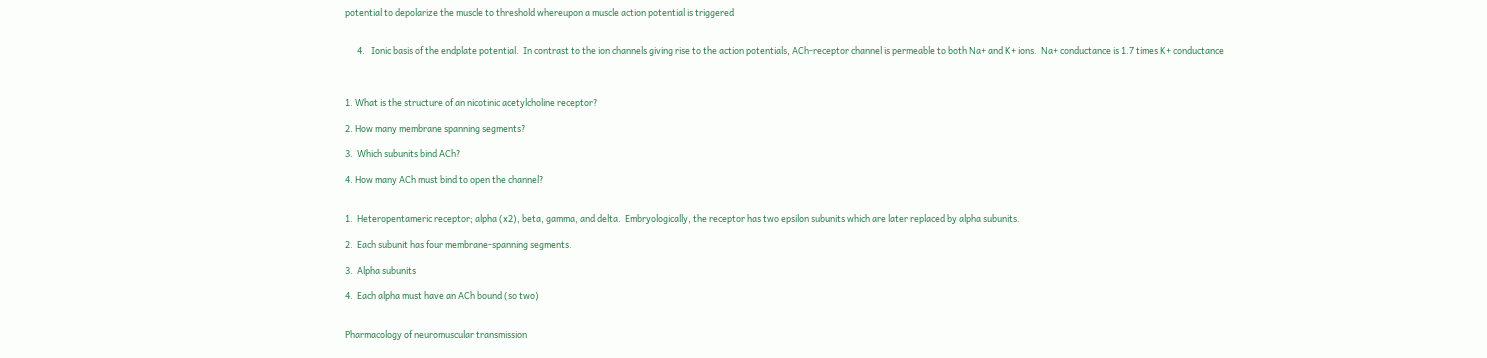potential to depolarize the muscle to threshold whereupon a muscle action potential is triggered


      4.   Ionic basis of the endplate potential.  In contrast to the ion channels giving rise to the action potentials, ACh-receptor channel is permeable to both Na+ and K+ ions.  Na+ conductance is 1.7 times K+ conductance



1. What is the structure of an nicotinic acetylcholine receptor?

2. How many membrane spanning segments?

3.  Which subunits bind ACh?

4. How many ACh must bind to open the channel?


1.  Heteropentameric receptor; alpha (x2), beta, gamma, and delta.  Embryologically, the receptor has two epsilon subunits which are later replaced by alpha subunits.

2.  Each subunit has four membrane-spanning segments.

3.  Alpha subunits

4.  Each alpha must have an ACh bound (so two)


Pharmacology of neuromuscular transmission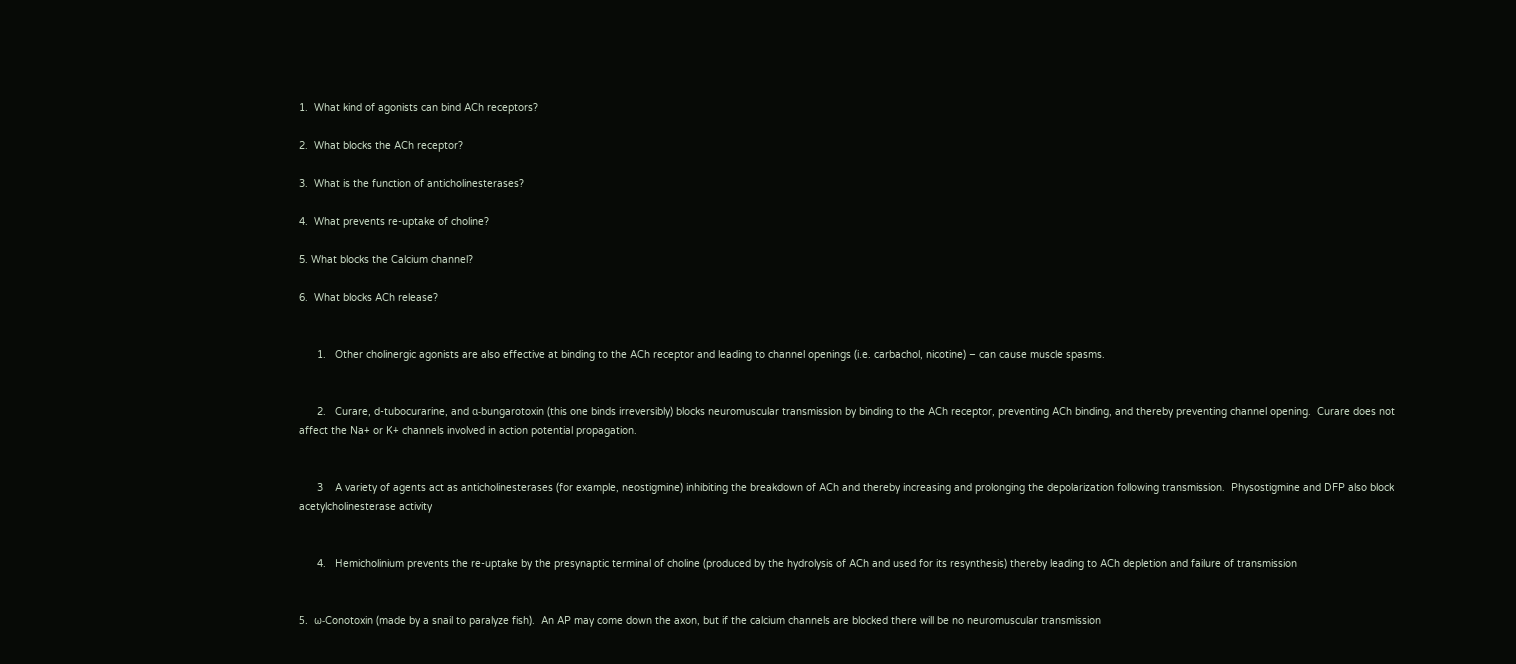1.  What kind of agonists can bind ACh receptors?

2.  What blocks the ACh receptor?

3.  What is the function of anticholinesterases?

4.  What prevents re-uptake of choline?

5. What blocks the Calcium channel?

6.  What blocks ACh release?


      1.   Other cholinergic agonists are also effective at binding to the ACh receptor and leading to channel openings (i.e. carbachol, nicotine) – can cause muscle spasms.


      2.   Curare, d-tubocurarine, and α-bungarotoxin (this one binds irreversibly) blocks neuromuscular transmission by binding to the ACh receptor, preventing ACh binding, and thereby preventing channel opening.  Curare does not affect the Na+ or K+ channels involved in action potential propagation.


      3    A variety of agents act as anticholinesterases (for example, neostigmine) inhibiting the breakdown of ACh and thereby increasing and prolonging the depolarization following transmission.  Physostigmine and DFP also block acetylcholinesterase activity


      4.   Hemicholinium prevents the re-uptake by the presynaptic terminal of choline (produced by the hydrolysis of ACh and used for its resynthesis) thereby leading to ACh depletion and failure of transmission


5.  ω-Conotoxin (made by a snail to paralyze fish).  An AP may come down the axon, but if the calcium channels are blocked there will be no neuromuscular transmission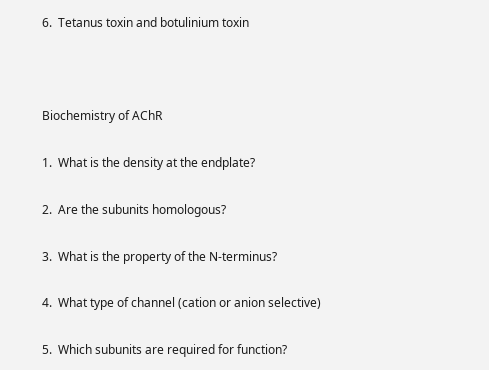6.  Tetanus toxin and botulinium toxin



Biochemistry of AChR

1.  What is the density at the endplate?

2.  Are the subunits homologous?

3.  What is the property of the N-terminus?

4.  What type of channel (cation or anion selective)

5.  Which subunits are required for function?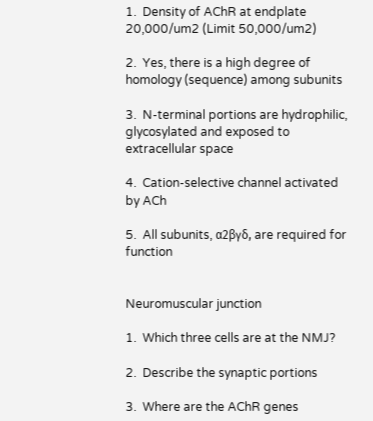1.  Density of AChR at endplate 20,000/um2 (Limit 50,000/um2)

2.  Yes, there is a high degree of homology (sequence) among subunits

3.  N-terminal portions are hydrophilic, glycosylated and exposed to extracellular space

4.  Cation-selective channel activated by ACh

5.  All subunits, α2βγδ, are required for function


Neuromuscular junction

1.  Which three cells are at the NMJ?

2.  Describe the synaptic portions

3.  Where are the AChR genes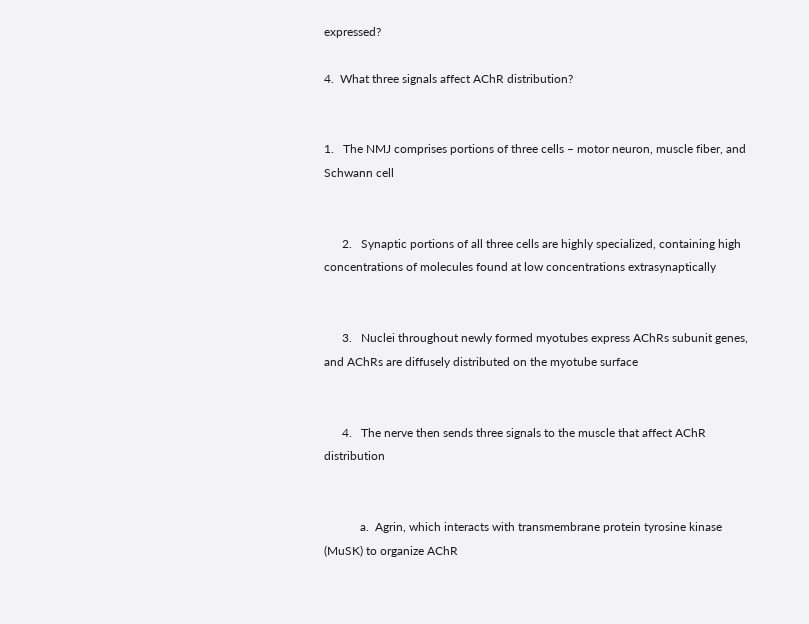expressed?

4.  What three signals affect AChR distribution?


1.   The NMJ comprises portions of three cells – motor neuron, muscle fiber, and Schwann cell


      2.   Synaptic portions of all three cells are highly specialized, containing high concentrations of molecules found at low concentrations extrasynaptically


      3.   Nuclei throughout newly formed myotubes express AChRs subunit genes, and AChRs are diffusely distributed on the myotube surface


      4.   The nerve then sends three signals to the muscle that affect AChR distribution


            a.  Agrin, which interacts with transmembrane protein tyrosine kinase (MuSK) to organize AChR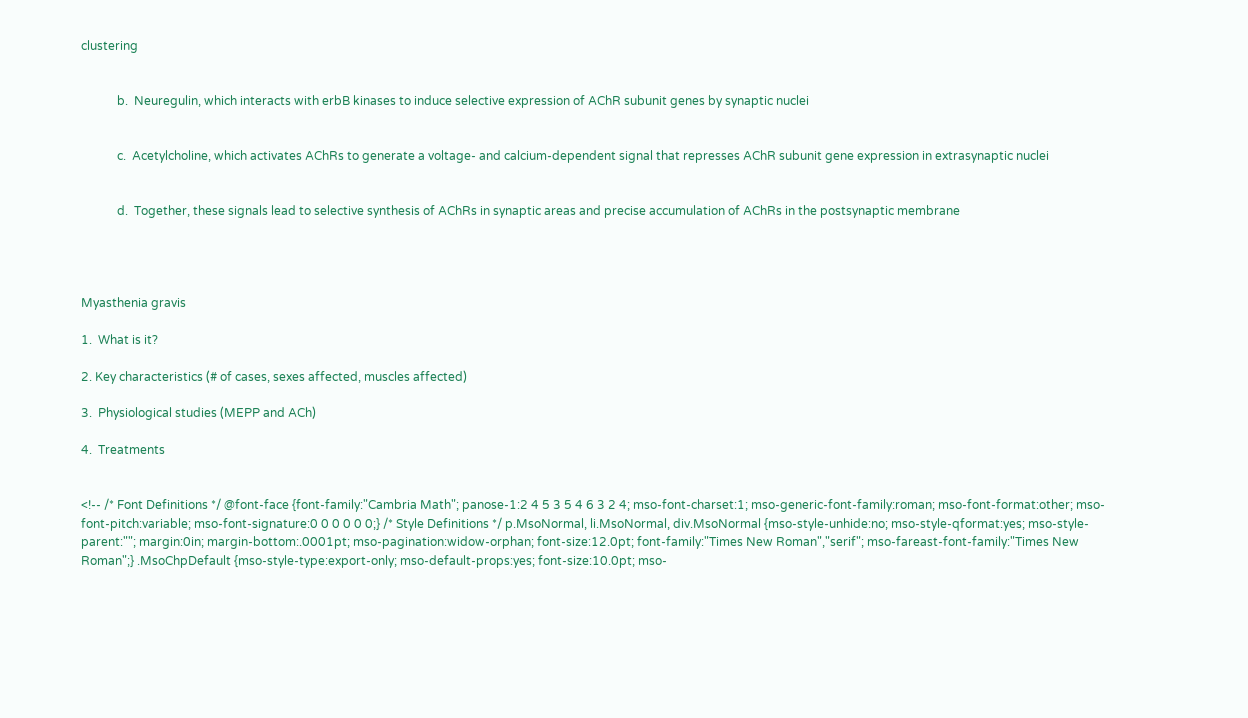clustering


            b.  Neuregulin, which interacts with erbB kinases to induce selective expression of AChR subunit genes by synaptic nuclei


            c.  Acetylcholine, which activates AChRs to generate a voltage- and calcium-dependent signal that represses AChR subunit gene expression in extrasynaptic nuclei


            d.  Together, these signals lead to selective synthesis of AChRs in synaptic areas and precise accumulation of AChRs in the postsynaptic membrane




Myasthenia gravis

1.  What is it?

2. Key characteristics (# of cases, sexes affected, muscles affected)

3.  Physiological studies (MEPP and ACh)

4.  Treatments


<!-- /* Font Definitions */ @font-face {font-family:"Cambria Math"; panose-1:2 4 5 3 5 4 6 3 2 4; mso-font-charset:1; mso-generic-font-family:roman; mso-font-format:other; mso-font-pitch:variable; mso-font-signature:0 0 0 0 0 0;} /* Style Definitions */ p.MsoNormal, li.MsoNormal, div.MsoNormal {mso-style-unhide:no; mso-style-qformat:yes; mso-style-parent:""; margin:0in; margin-bottom:.0001pt; mso-pagination:widow-orphan; font-size:12.0pt; font-family:"Times New Roman","serif"; mso-fareast-font-family:"Times New Roman";} .MsoChpDefault {mso-style-type:export-only; mso-default-props:yes; font-size:10.0pt; mso-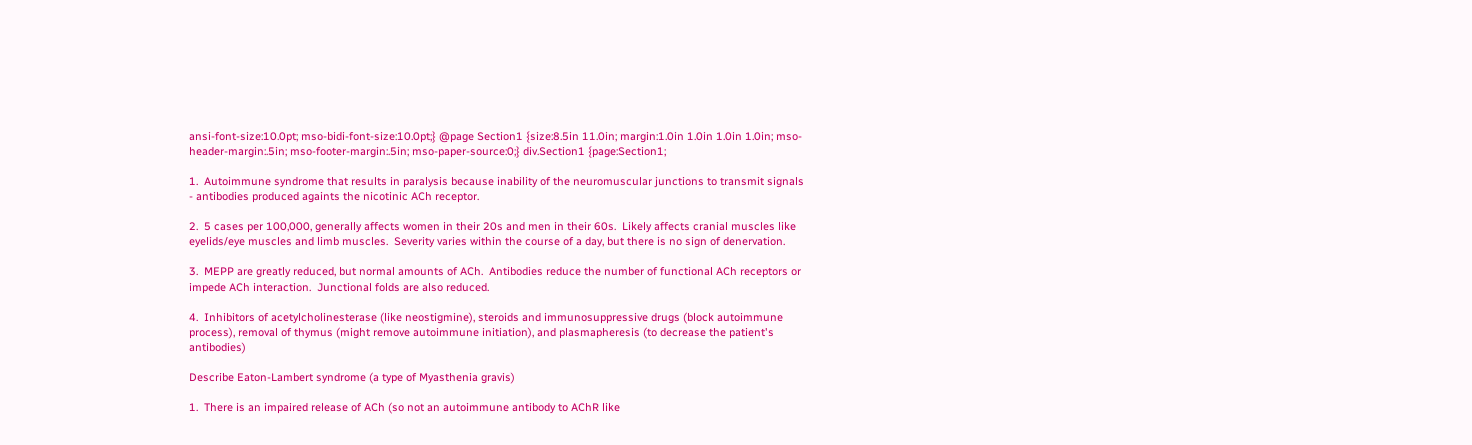ansi-font-size:10.0pt; mso-bidi-font-size:10.0pt;} @page Section1 {size:8.5in 11.0in; margin:1.0in 1.0in 1.0in 1.0in; mso-header-margin:.5in; mso-footer-margin:.5in; mso-paper-source:0;} div.Section1 {page:Section1;

1.  Autoimmune syndrome that results in paralysis because inability of the neuromuscular junctions to transmit signals - antibodies produced againts the nicotinic ACh receptor.

2.  5 cases per 100,000, generally affects women in their 20s and men in their 60s.  Likely affects cranial muscles like eyelids/eye muscles and limb muscles.  Severity varies within the course of a day, but there is no sign of denervation.

3.  MEPP are greatly reduced, but normal amounts of ACh.  Antibodies reduce the number of functional ACh receptors or impede ACh interaction.  Junctional folds are also reduced.

4.  Inhibitors of acetylcholinesterase (like neostigmine), steroids and immunosuppressive drugs (block autoimmune process), removal of thymus (might remove autoimmune initiation), and plasmapheresis (to decrease the patient's antibodies)

Describe Eaton-Lambert syndrome (a type of Myasthenia gravis)

1.  There is an impaired release of ACh (so not an autoimmune antibody to AChR like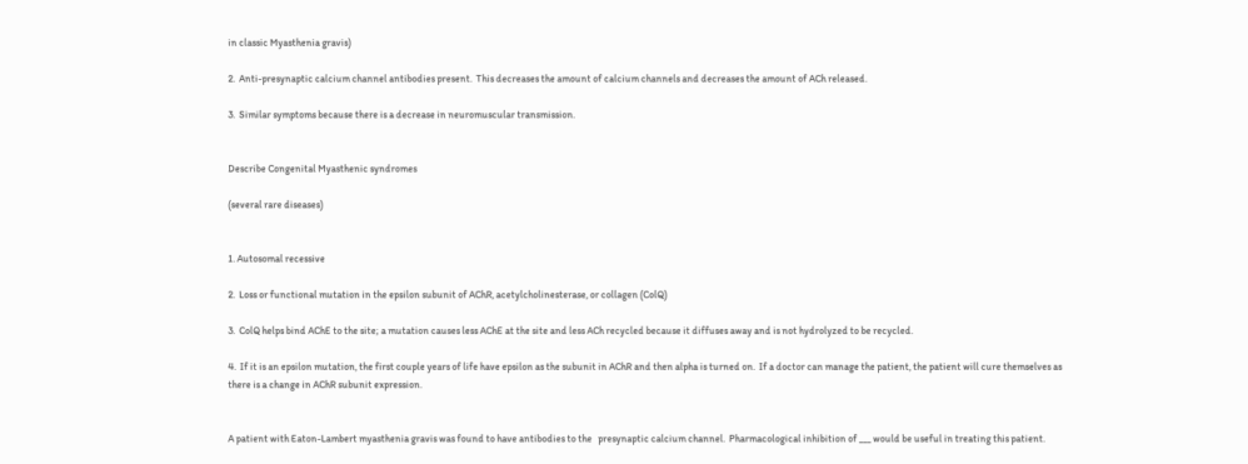in classic Myasthenia gravis)

2.  Anti-presynaptic calcium channel antibodies present.  This decreases the amount of calcium channels and decreases the amount of ACh released.

3.  Similar symptoms because there is a decrease in neuromuscular transmission.


Describe Congenital Myasthenic syndromes

(several rare diseases)


1. Autosomal recessive

2.  Loss or functional mutation in the epsilon subunit of AChR, acetylcholinesterase, or collagen (ColQ)

3.  ColQ helps bind AChE to the site; a mutation causes less AChE at the site and less ACh recycled because it diffuses away and is not hydrolyzed to be recycled.

4.  If it is an epsilon mutation, the first couple years of life have epsilon as the subunit in AChR and then alpha is turned on.  If a doctor can manage the patient, the patient will cure themselves as there is a change in AChR subunit expression.


A patient with Eaton-Lambert myasthenia gravis was found to have antibodies to the   presynaptic calcium channel.  Pharmacological inhibition of ___ would be useful in treating this patient.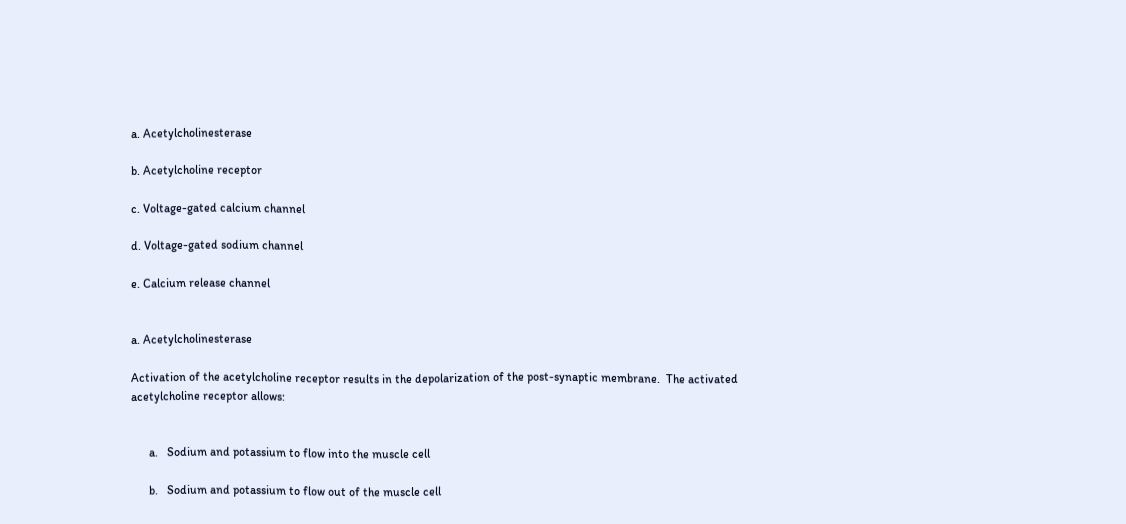a. Acetylcholinesterase

b. Acetylcholine receptor

c. Voltage-gated calcium channel

d. Voltage-gated sodium channel

e. Calcium release channel


a. Acetylcholinesterase

Activation of the acetylcholine receptor results in the depolarization of the post-synaptic membrane.  The activated acetylcholine receptor allows:


      a.   Sodium and potassium to flow into the muscle cell

      b.   Sodium and potassium to flow out of the muscle cell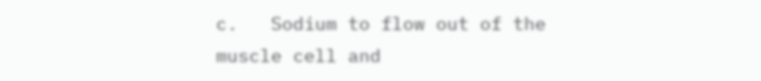c.   Sodium to flow out of the muscle cell and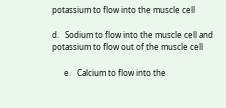potassium to flow into the muscle cell

d.   Sodium to flow into the muscle cell and potassium to flow out of the muscle cell

      e.   Calcium to flow into the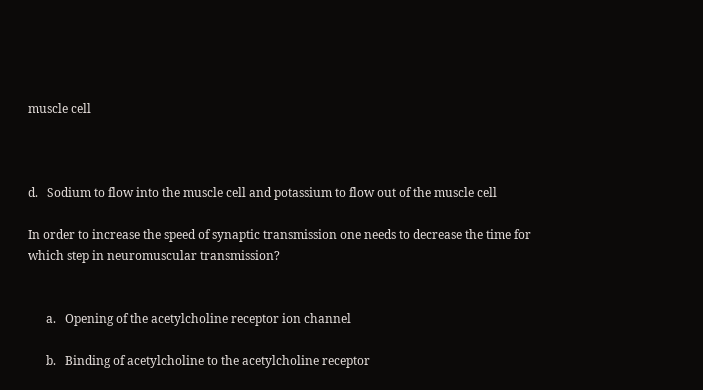muscle cell



d.   Sodium to flow into the muscle cell and potassium to flow out of the muscle cell

In order to increase the speed of synaptic transmission one needs to decrease the time for which step in neuromuscular transmission?


      a.   Opening of the acetylcholine receptor ion channel

      b.   Binding of acetylcholine to the acetylcholine receptor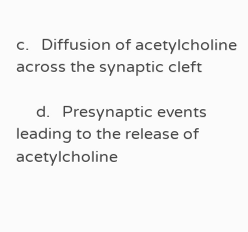c.   Diffusion of acetylcholine across the synaptic cleft

     d.   Presynaptic events leading to the release of acetylcholine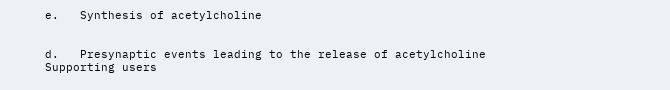e.   Synthesis of acetylcholine


d.   Presynaptic events leading to the release of acetylcholine
Supporting users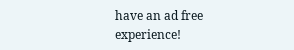have an ad free experience!